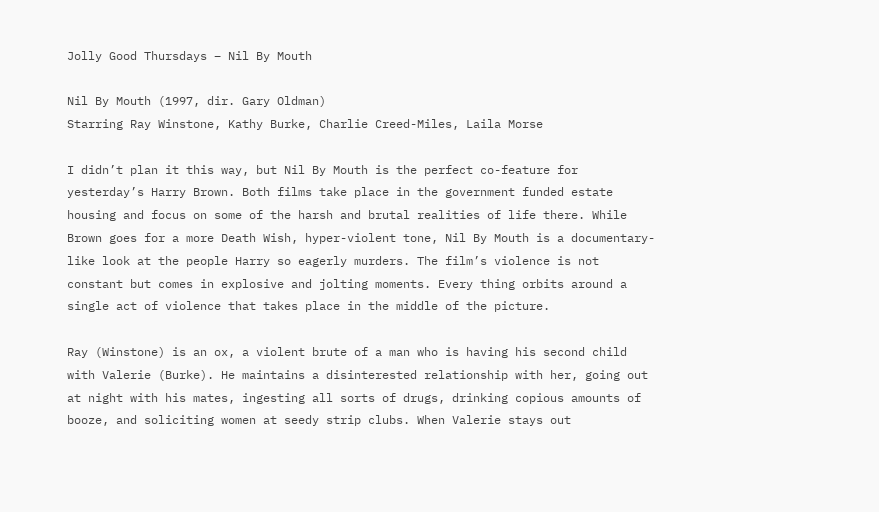Jolly Good Thursdays – Nil By Mouth

Nil By Mouth (1997, dir. Gary Oldman)
Starring Ray Winstone, Kathy Burke, Charlie Creed-Miles, Laila Morse

I didn’t plan it this way, but Nil By Mouth is the perfect co-feature for yesterday’s Harry Brown. Both films take place in the government funded estate housing and focus on some of the harsh and brutal realities of life there. While Brown goes for a more Death Wish, hyper-violent tone, Nil By Mouth is a documentary-like look at the people Harry so eagerly murders. The film’s violence is not constant but comes in explosive and jolting moments. Every thing orbits around a single act of violence that takes place in the middle of the picture.

Ray (Winstone) is an ox, a violent brute of a man who is having his second child with Valerie (Burke). He maintains a disinterested relationship with her, going out at night with his mates, ingesting all sorts of drugs, drinking copious amounts of booze, and soliciting women at seedy strip clubs. When Valerie stays out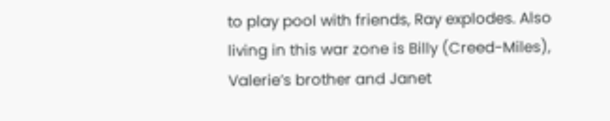to play pool with friends, Ray explodes. Also living in this war zone is Billy (Creed-Miles), Valerie’s brother and Janet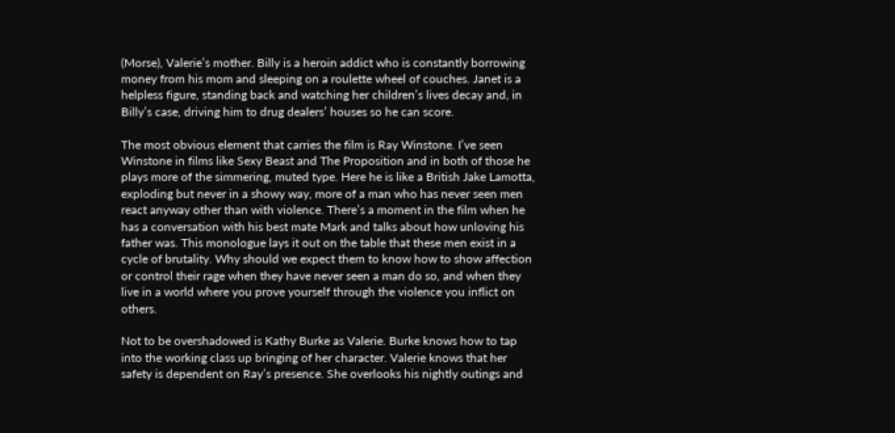(Morse), Valerie’s mother. Billy is a heroin addict who is constantly borrowing money from his mom and sleeping on a roulette wheel of couches. Janet is a helpless figure, standing back and watching her children’s lives decay and, in Billy’s case, driving him to drug dealers’ houses so he can score.

The most obvious element that carries the film is Ray Winstone. I’ve seen Winstone in films like Sexy Beast and The Proposition and in both of those he plays more of the simmering, muted type. Here he is like a British Jake Lamotta, exploding but never in a showy way, more of a man who has never seen men react anyway other than with violence. There’s a moment in the film when he has a conversation with his best mate Mark and talks about how unloving his father was. This monologue lays it out on the table that these men exist in a cycle of brutality. Why should we expect them to know how to show affection or control their rage when they have never seen a man do so, and when they live in a world where you prove yourself through the violence you inflict on others.

Not to be overshadowed is Kathy Burke as Valerie. Burke knows how to tap into the working class up bringing of her character. Valerie knows that her safety is dependent on Ray’s presence. She overlooks his nightly outings and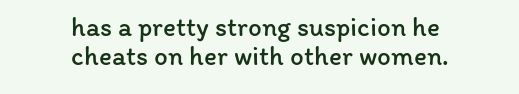has a pretty strong suspicion he cheats on her with other women.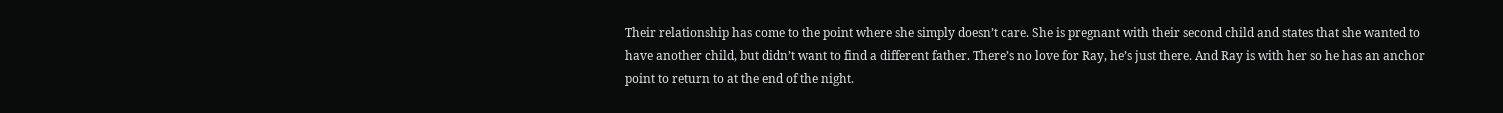Their relationship has come to the point where she simply doesn’t care. She is pregnant with their second child and states that she wanted to have another child, but didn’t want to find a different father. There’s no love for Ray, he’s just there. And Ray is with her so he has an anchor point to return to at the end of the night.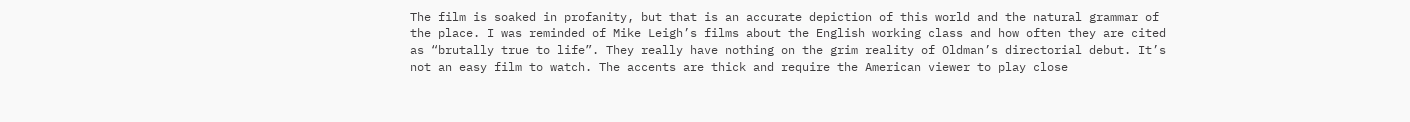The film is soaked in profanity, but that is an accurate depiction of this world and the natural grammar of the place. I was reminded of Mike Leigh’s films about the English working class and how often they are cited as “brutally true to life”. They really have nothing on the grim reality of Oldman’s directorial debut. It’s not an easy film to watch. The accents are thick and require the American viewer to play close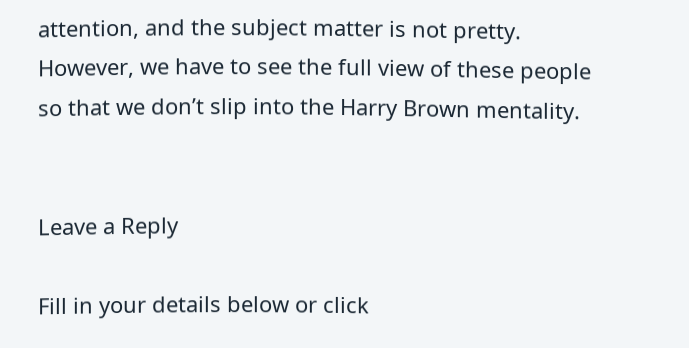attention, and the subject matter is not pretty. However, we have to see the full view of these people so that we don’t slip into the Harry Brown mentality.


Leave a Reply

Fill in your details below or click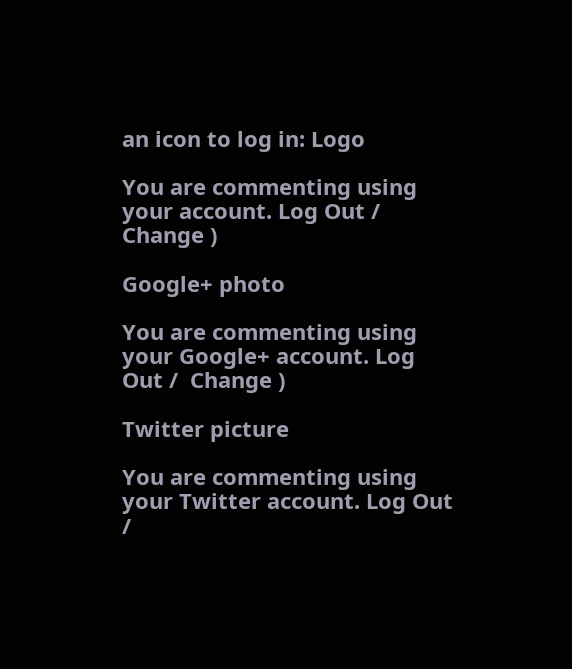an icon to log in: Logo

You are commenting using your account. Log Out /  Change )

Google+ photo

You are commenting using your Google+ account. Log Out /  Change )

Twitter picture

You are commenting using your Twitter account. Log Out /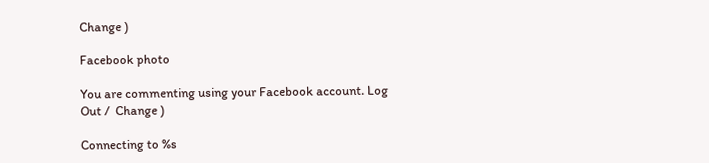Change )

Facebook photo

You are commenting using your Facebook account. Log Out /  Change )

Connecting to %s